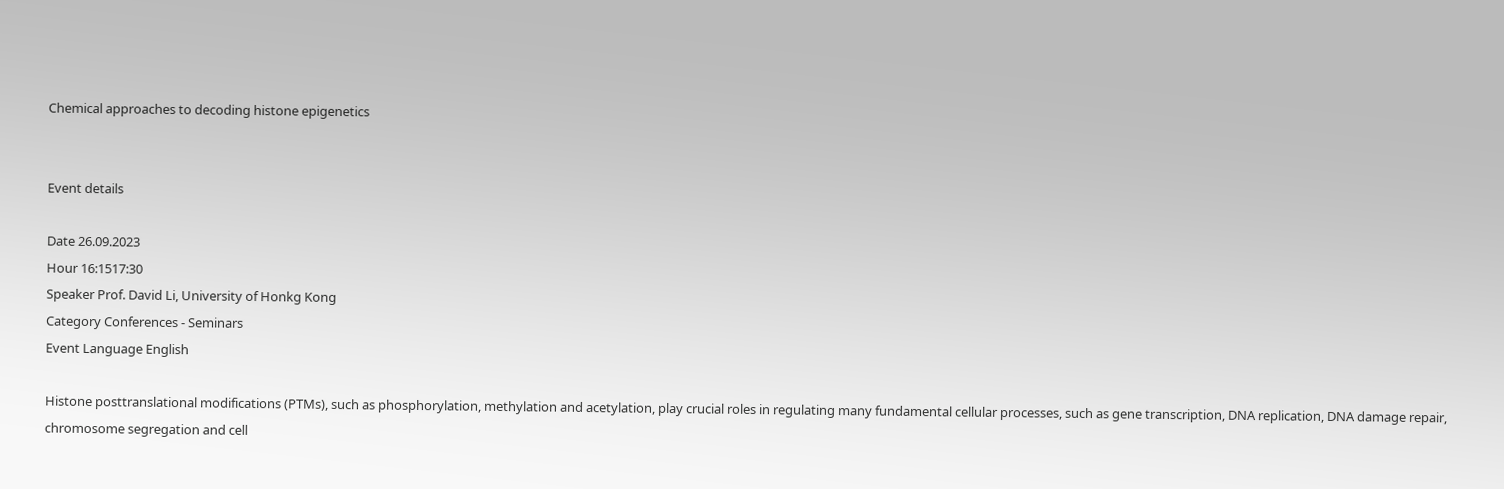Chemical approaches to decoding histone epigenetics


Event details

Date 26.09.2023
Hour 16:1517:30
Speaker Prof. David Li, University of Honkg Kong
Category Conferences - Seminars
Event Language English

Histone posttranslational modifications (PTMs), such as phosphorylation, methylation and acetylation, play crucial roles in regulating many fundamental cellular processes, such as gene transcription, DNA replication, DNA damage repair, chromosome segregation and cell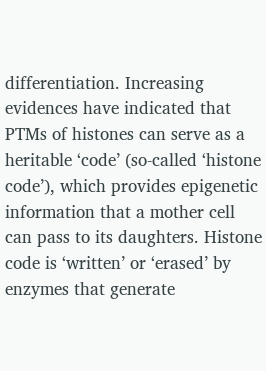differentiation. Increasing evidences have indicated that PTMs of histones can serve as a heritable ‘code’ (so-called ‘histone code’), which provides epigenetic information that a mother cell can pass to its daughters. Histone code is ‘written’ or ‘erased’ by enzymes that generate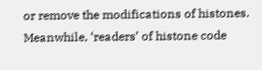or remove the modifications of histones. Meanwhile, ‘readers’ of histone code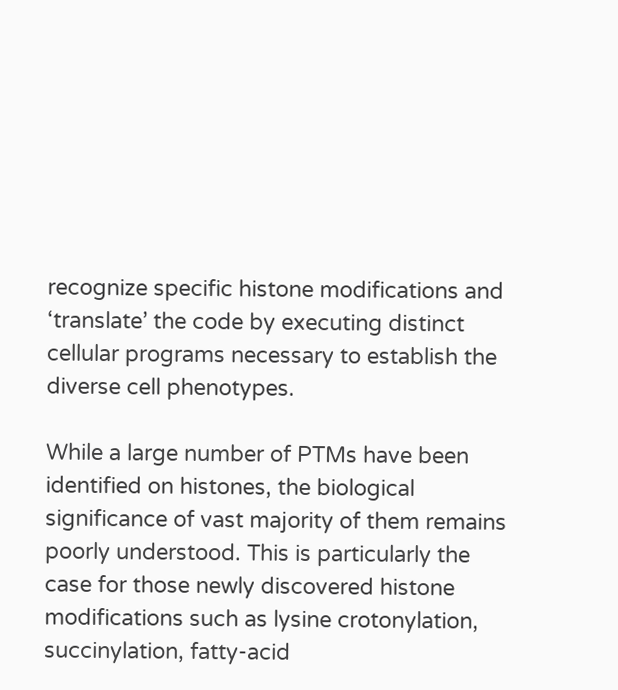recognize specific histone modifications and ‘translate’ the code by executing distinct cellular programs necessary to establish the diverse cell phenotypes.

While a large number of PTMs have been identified on histones, the biological significance of vast majority of them remains poorly understood. This is particularly the case for those newly discovered histone modifications such as lysine crotonylation, succinylation, fatty-acid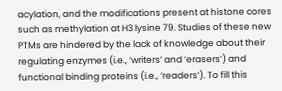acylation, and the modifications present at histone cores such as methylation at H3 lysine 79. Studies of these new PTMs are hindered by the lack of knowledge about their regulating enzymes (i.e., ‘writers’ and ‘erasers’) and functional binding proteins (i.e., ‘readers’). To fill this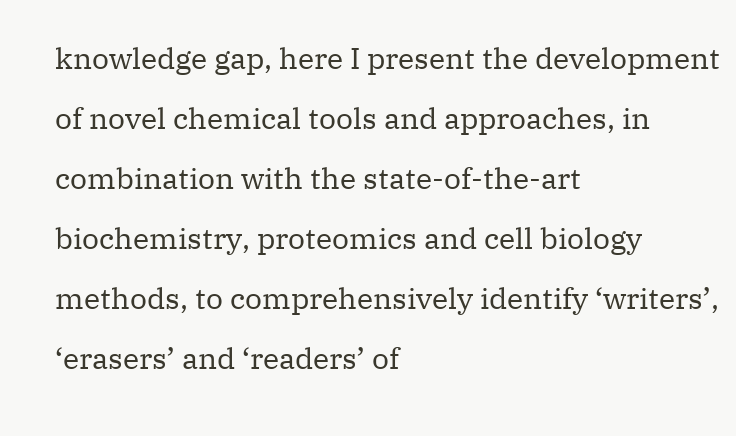knowledge gap, here I present the development of novel chemical tools and approaches, in combination with the state-of-the-art biochemistry, proteomics and cell biology methods, to comprehensively identify ‘writers’, ‘erasers’ and ‘readers’ of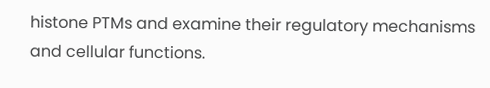histone PTMs and examine their regulatory mechanisms and cellular functions.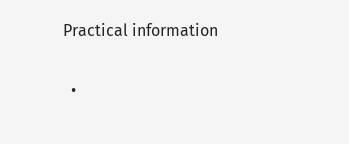Practical information

  •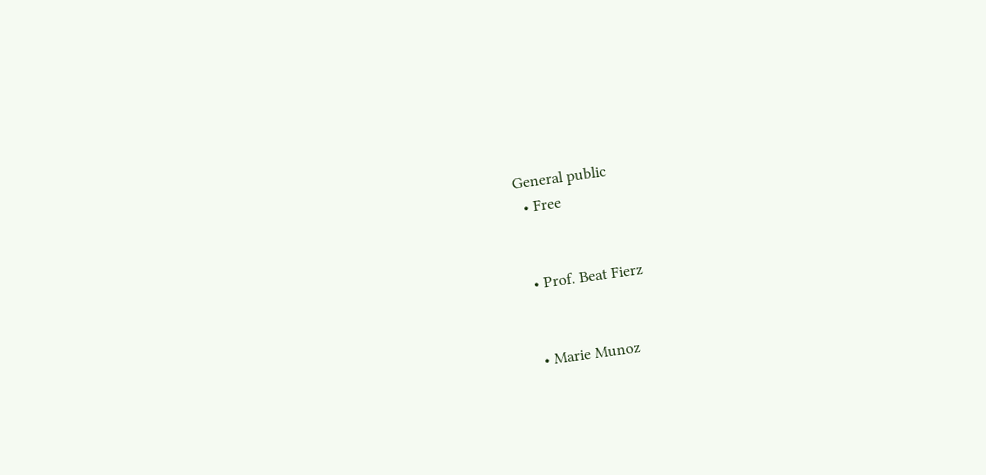General public
  • Free


  • Prof. Beat Fierz


  • Marie Munoz